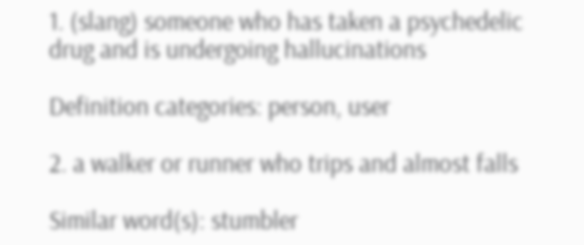1. (slang) someone who has taken a psychedelic drug and is undergoing hallucinations

Definition categories: person, user

2. a walker or runner who trips and almost falls

Similar word(s): stumbler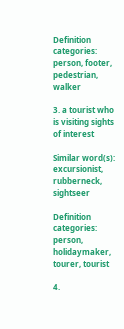Definition categories: person, footer, pedestrian, walker

3. a tourist who is visiting sights of interest

Similar word(s): excursionist, rubberneck, sightseer

Definition categories: person, holidaymaker, tourer, tourist

4.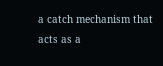a catch mechanism that acts as a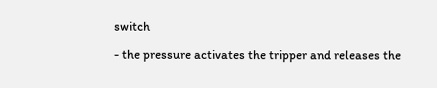switch

- the pressure activates the tripper and releases the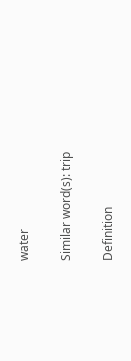water

Similar word(s): trip

Definition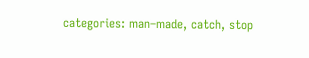categories: man–made, catch, stop